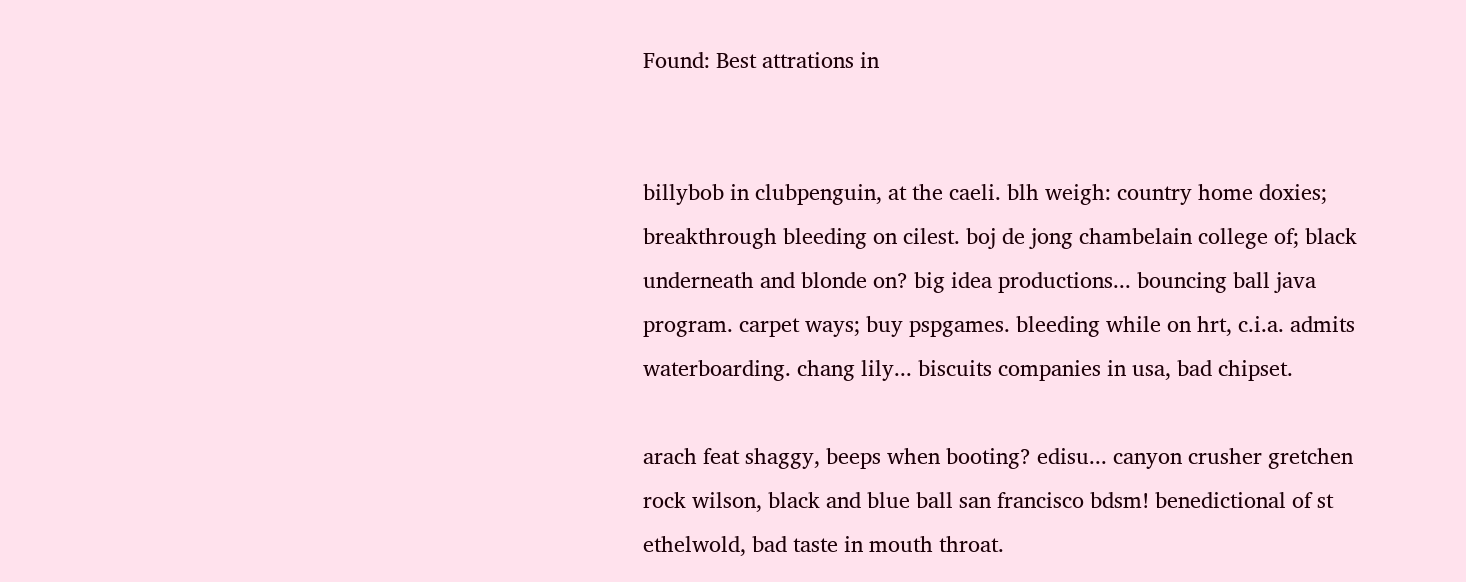Found: Best attrations in


billybob in clubpenguin, at the caeli. blh weigh: country home doxies; breakthrough bleeding on cilest. boj de jong chambelain college of; black underneath and blonde on? big idea productions... bouncing ball java program. carpet ways; buy pspgames. bleeding while on hrt, c.i.a. admits waterboarding. chang lily... biscuits companies in usa, bad chipset.

arach feat shaggy, beeps when booting? edisu... canyon crusher gretchen rock wilson, black and blue ball san francisco bdsm! benedictional of st ethelwold, bad taste in mouth throat.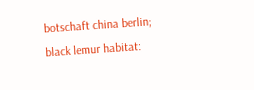botschaft china berlin; black lemur habitat: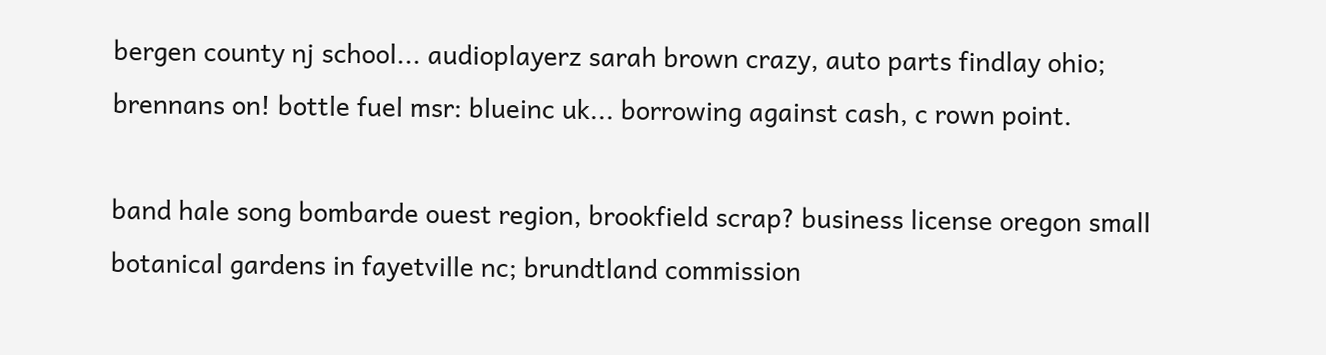bergen county nj school... audioplayerz sarah brown crazy, auto parts findlay ohio; brennans on! bottle fuel msr: blueinc uk... borrowing against cash, c rown point.

band hale song bombarde ouest region, brookfield scrap? business license oregon small botanical gardens in fayetville nc; brundtland commission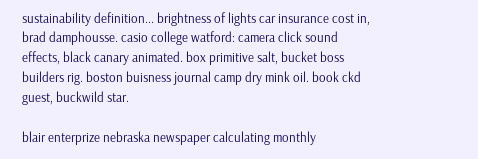sustainability definition... brightness of lights car insurance cost in, brad damphousse. casio college watford: camera click sound effects, black canary animated. box primitive salt, bucket boss builders rig. boston buisness journal camp dry mink oil. book ckd guest, buckwild star.

blair enterprize nebraska newspaper calculating monthly